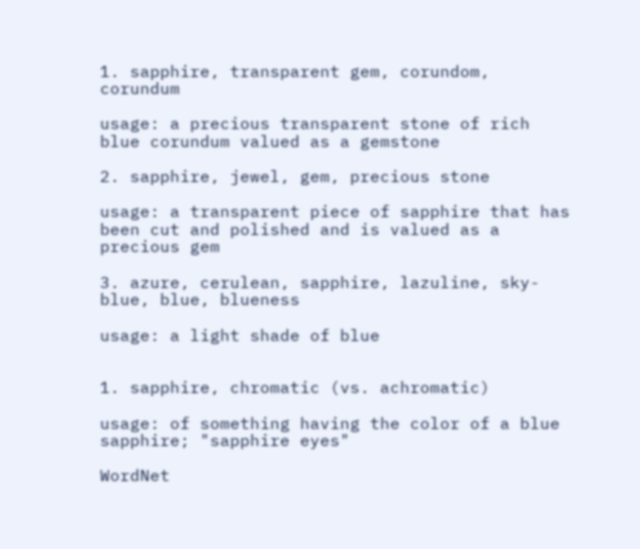1. sapphire, transparent gem, corundom, corundum

usage: a precious transparent stone of rich blue corundum valued as a gemstone

2. sapphire, jewel, gem, precious stone

usage: a transparent piece of sapphire that has been cut and polished and is valued as a precious gem

3. azure, cerulean, sapphire, lazuline, sky-blue, blue, blueness

usage: a light shade of blue


1. sapphire, chromatic (vs. achromatic)

usage: of something having the color of a blue sapphire; "sapphire eyes"

WordNet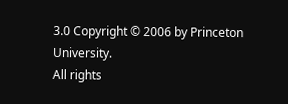3.0 Copyright © 2006 by Princeton University.
All rights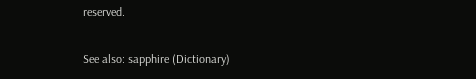reserved.

See also: sapphire (Dictionary)